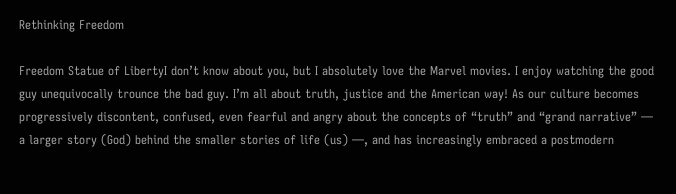Rethinking Freedom

Freedom Statue of LibertyI don’t know about you, but I absolutely love the Marvel movies. I enjoy watching the good guy unequivocally trounce the bad guy. I’m all about truth, justice and the American way! As our culture becomes progressively discontent, confused, even fearful and angry about the concepts of “truth” and “grand narrative” — a larger story (God) behind the smaller stories of life (us) —, and has increasingly embraced a postmodern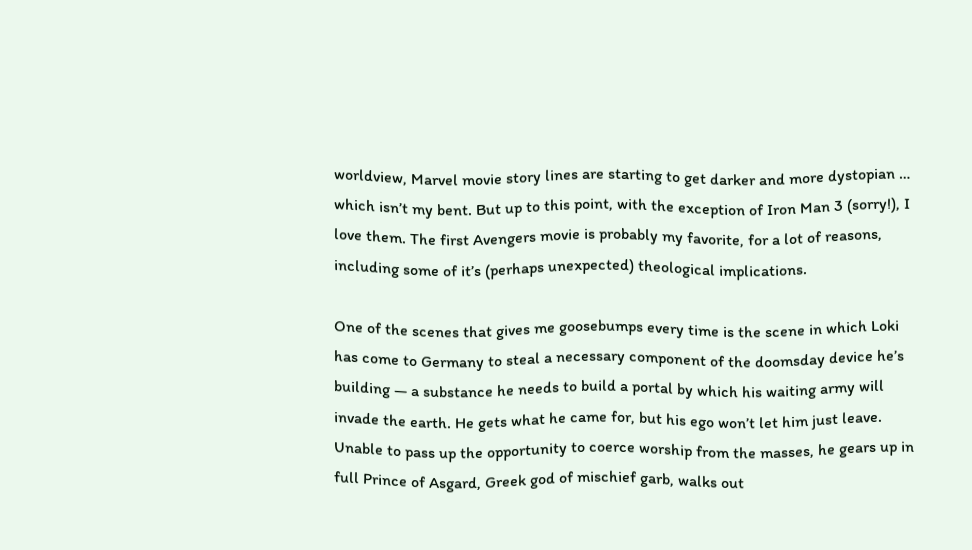worldview, Marvel movie story lines are starting to get darker and more dystopian … which isn’t my bent. But up to this point, with the exception of Iron Man 3 (sorry!), I love them. The first Avengers movie is probably my favorite, for a lot of reasons, including some of it’s (perhaps unexpected) theological implications.

One of the scenes that gives me goosebumps every time is the scene in which Loki has come to Germany to steal a necessary component of the doomsday device he’s building — a substance he needs to build a portal by which his waiting army will invade the earth. He gets what he came for, but his ego won’t let him just leave. Unable to pass up the opportunity to coerce worship from the masses, he gears up in full Prince of Asgard, Greek god of mischief garb, walks out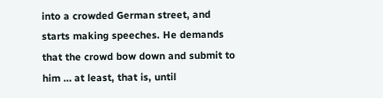into a crowded German street, and starts making speeches. He demands that the crowd bow down and submit to him … at least, that is, until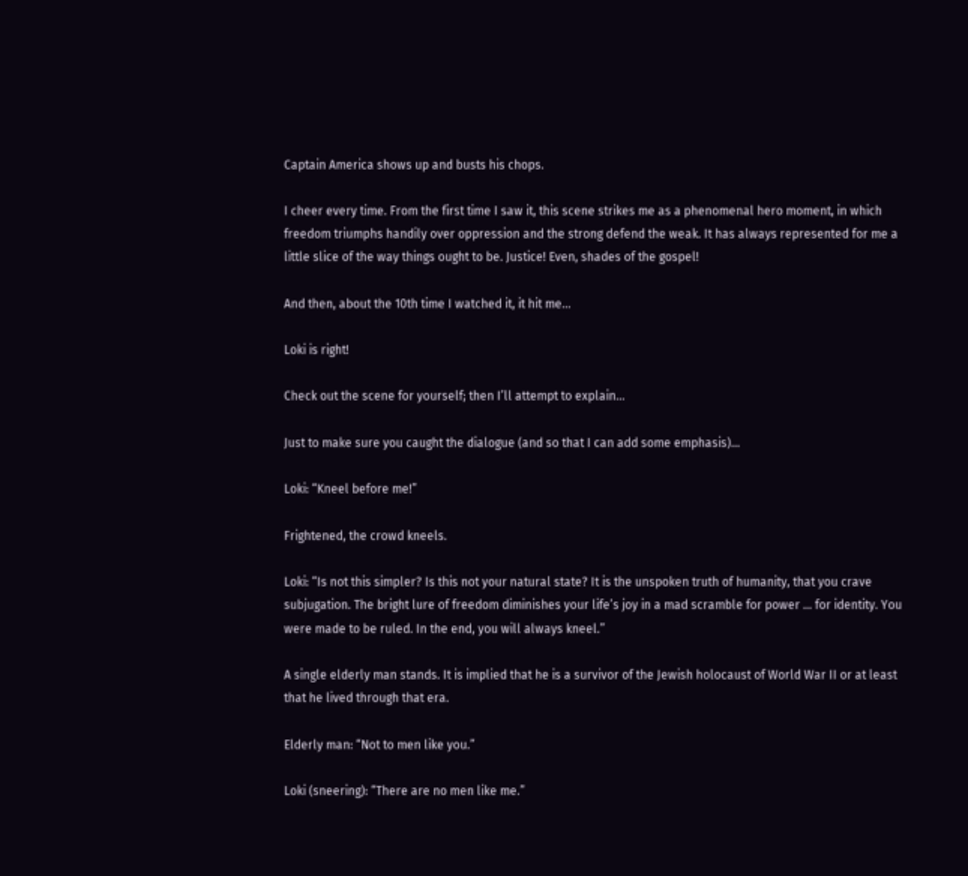Captain America shows up and busts his chops.

I cheer every time. From the first time I saw it, this scene strikes me as a phenomenal hero moment, in which freedom triumphs handily over oppression and the strong defend the weak. It has always represented for me a little slice of the way things ought to be. Justice! Even, shades of the gospel!

And then, about the 10th time I watched it, it hit me…

Loki is right!

Check out the scene for yourself; then I’ll attempt to explain…

Just to make sure you caught the dialogue (and so that I can add some emphasis)…

Loki: “Kneel before me!”

Frightened, the crowd kneels.

Loki: “Is not this simpler? Is this not your natural state? It is the unspoken truth of humanity, that you crave subjugation. The bright lure of freedom diminishes your life’s joy in a mad scramble for power … for identity. You were made to be ruled. In the end, you will always kneel.”

A single elderly man stands. It is implied that he is a survivor of the Jewish holocaust of World War II or at least that he lived through that era.

Elderly man: “Not to men like you.”

Loki (sneering): “There are no men like me.”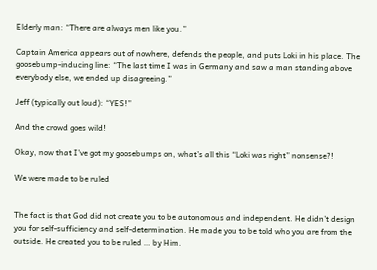Elderly man: “There are always men like you.”

Captain America appears out of nowhere, defends the people, and puts Loki in his place. The goosebump-inducing line: “The last time I was in Germany and saw a man standing above everybody else, we ended up disagreeing.”

Jeff (typically out loud): “YES!”

And the crowd goes wild!

Okay, now that I’ve got my goosebumps on, what’s all this “Loki was right” nonsense?!

We were made to be ruled


The fact is that God did not create you to be autonomous and independent. He didn’t design you for self-sufficiency and self-determination. He made you to be told who you are from the outside. He created you to be ruled … by Him.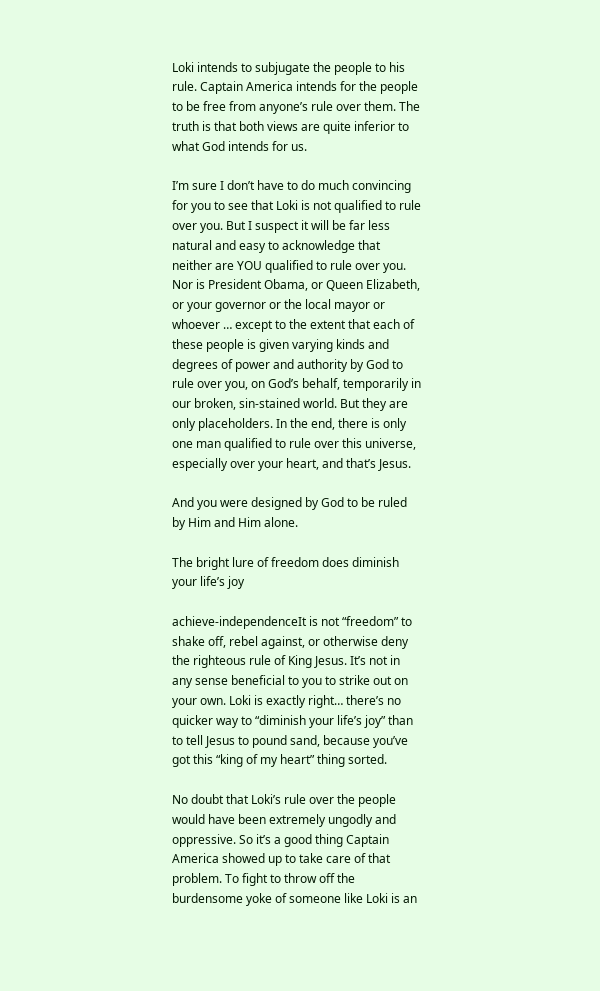Loki intends to subjugate the people to his rule. Captain America intends for the people to be free from anyone’s rule over them. The truth is that both views are quite inferior to what God intends for us.

I’m sure I don’t have to do much convincing for you to see that Loki is not qualified to rule over you. But I suspect it will be far less natural and easy to acknowledge that neither are YOU qualified to rule over you. Nor is President Obama, or Queen Elizabeth, or your governor or the local mayor or whoever … except to the extent that each of these people is given varying kinds and degrees of power and authority by God to rule over you, on God’s behalf, temporarily in our broken, sin-stained world. But they are only placeholders. In the end, there is only one man qualified to rule over this universe, especially over your heart, and that’s Jesus.

And you were designed by God to be ruled by Him and Him alone.

The bright lure of freedom does diminish your life’s joy

achieve-independenceIt is not “freedom” to shake off, rebel against, or otherwise deny the righteous rule of King Jesus. It’s not in any sense beneficial to you to strike out on your own. Loki is exactly right… there’s no quicker way to “diminish your life’s joy” than to tell Jesus to pound sand, because you’ve got this “king of my heart” thing sorted.

No doubt that Loki’s rule over the people would have been extremely ungodly and oppressive. So it’s a good thing Captain America showed up to take care of that problem. To fight to throw off the burdensome yoke of someone like Loki is an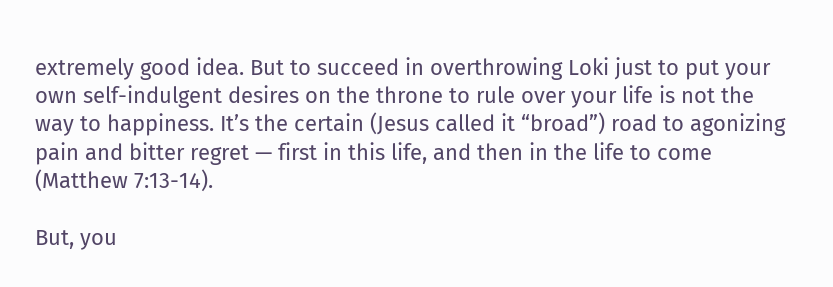extremely good idea. But to succeed in overthrowing Loki just to put your own self-indulgent desires on the throne to rule over your life is not the way to happiness. It’s the certain (Jesus called it “broad”) road to agonizing pain and bitter regret — first in this life, and then in the life to come (Matthew 7:13-14).

But, you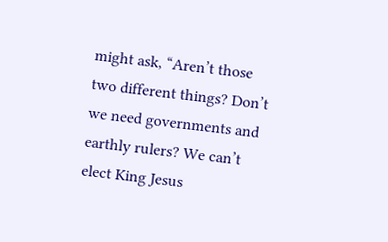might ask, “Aren’t those two different things? Don’t we need governments and earthly rulers? We can’t elect King Jesus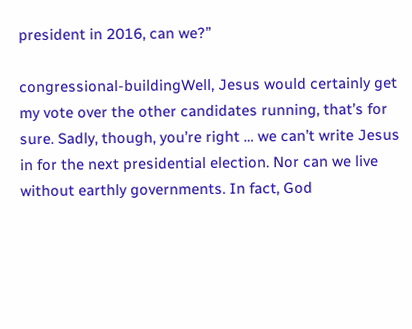president in 2016, can we?”

congressional-buildingWell, Jesus would certainly get my vote over the other candidates running, that’s for sure. Sadly, though, you’re right … we can’t write Jesus in for the next presidential election. Nor can we live without earthly governments. In fact, God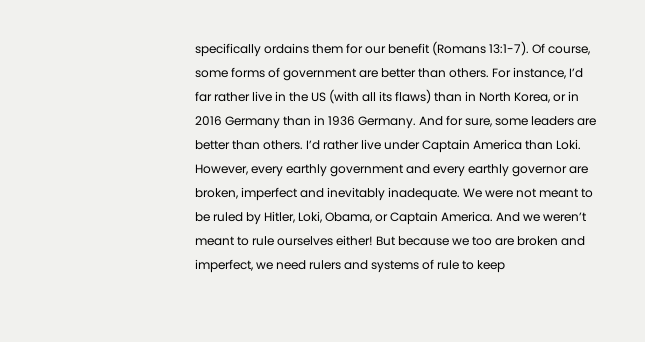specifically ordains them for our benefit (Romans 13:1-7). Of course, some forms of government are better than others. For instance, I’d far rather live in the US (with all its flaws) than in North Korea, or in 2016 Germany than in 1936 Germany. And for sure, some leaders are better than others. I’d rather live under Captain America than Loki. However, every earthly government and every earthly governor are broken, imperfect and inevitably inadequate. We were not meant to be ruled by Hitler, Loki, Obama, or Captain America. And we weren’t meant to rule ourselves either! But because we too are broken and imperfect, we need rulers and systems of rule to keep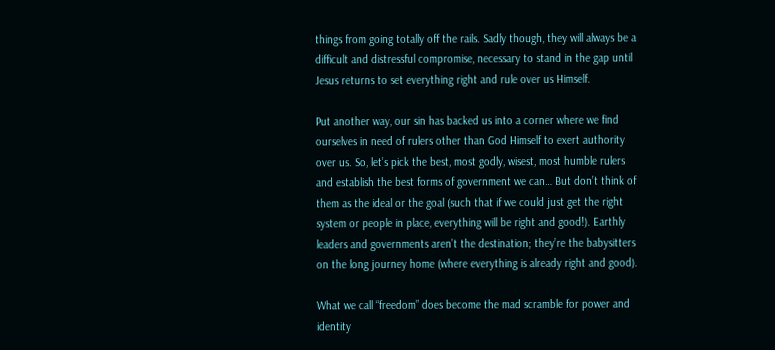things from going totally off the rails. Sadly though, they will always be a difficult and distressful compromise, necessary to stand in the gap until Jesus returns to set everything right and rule over us Himself.

Put another way, our sin has backed us into a corner where we find ourselves in need of rulers other than God Himself to exert authority over us. So, let’s pick the best, most godly, wisest, most humble rulers and establish the best forms of government we can… But don’t think of them as the ideal or the goal (such that if we could just get the right system or people in place, everything will be right and good!). Earthly leaders and governments aren’t the destination; they’re the babysitters on the long journey home (where everything is already right and good).

What we call “freedom” does become the mad scramble for power and identity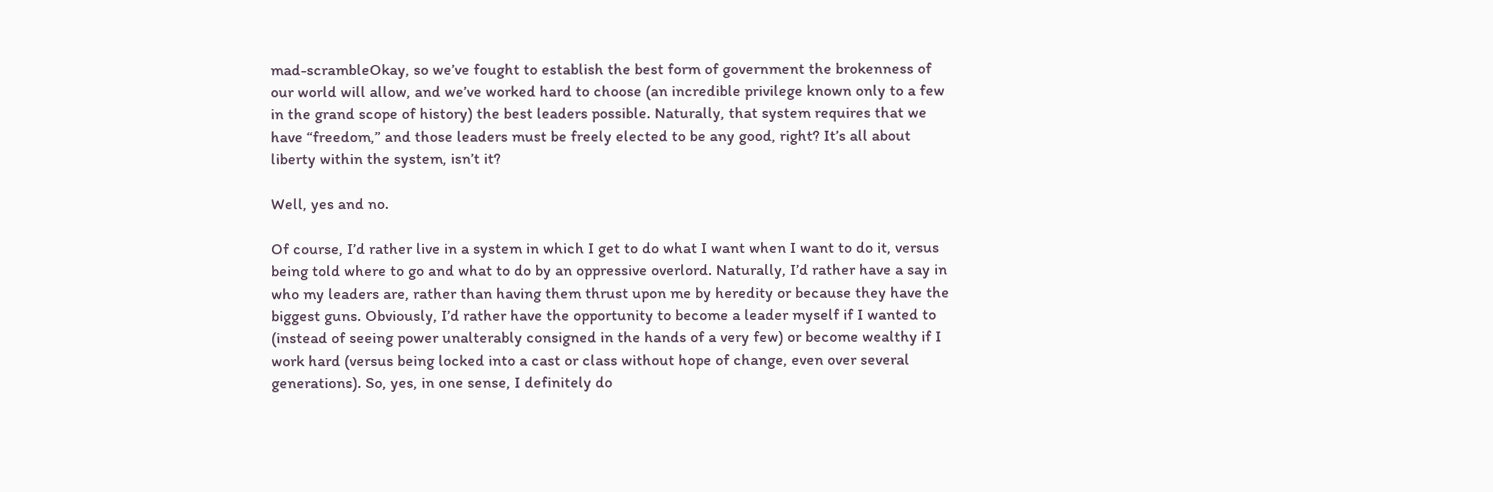mad-scrambleOkay, so we’ve fought to establish the best form of government the brokenness of our world will allow, and we’ve worked hard to choose (an incredible privilege known only to a few in the grand scope of history) the best leaders possible. Naturally, that system requires that we have “freedom,” and those leaders must be freely elected to be any good, right? It’s all about liberty within the system, isn’t it?

Well, yes and no.

Of course, I’d rather live in a system in which I get to do what I want when I want to do it, versus being told where to go and what to do by an oppressive overlord. Naturally, I’d rather have a say in who my leaders are, rather than having them thrust upon me by heredity or because they have the biggest guns. Obviously, I’d rather have the opportunity to become a leader myself if I wanted to (instead of seeing power unalterably consigned in the hands of a very few) or become wealthy if I work hard (versus being locked into a cast or class without hope of change, even over several generations). So, yes, in one sense, I definitely do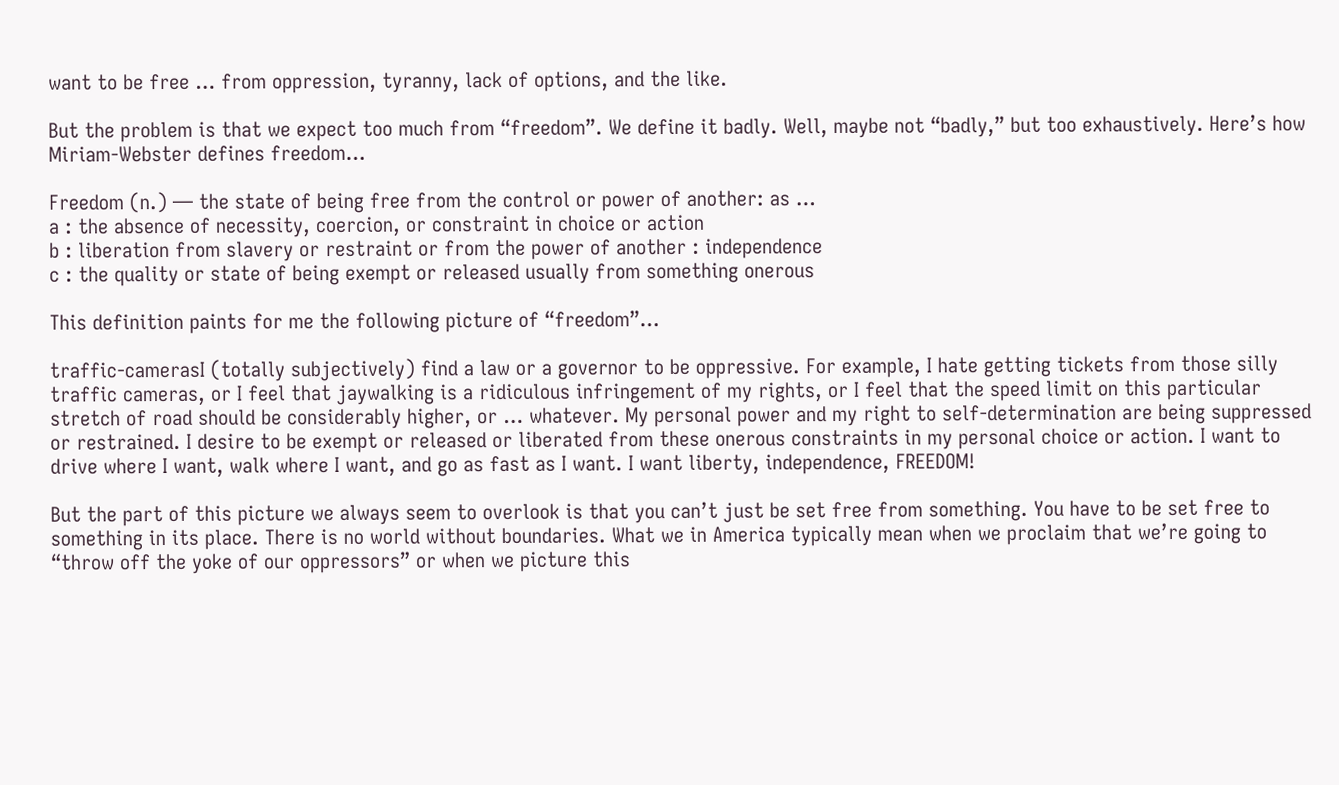want to be free … from oppression, tyranny, lack of options, and the like.

But the problem is that we expect too much from “freedom”. We define it badly. Well, maybe not “badly,” but too exhaustively. Here’s how Miriam-Webster defines freedom…

Freedom (n.) — the state of being free from the control or power of another: as …
a : the absence of necessity, coercion, or constraint in choice or action
b : liberation from slavery or restraint or from the power of another : independence
c : the quality or state of being exempt or released usually from something onerous

This definition paints for me the following picture of “freedom”…

traffic-camerasI (totally subjectively) find a law or a governor to be oppressive. For example, I hate getting tickets from those silly traffic cameras, or I feel that jaywalking is a ridiculous infringement of my rights, or I feel that the speed limit on this particular stretch of road should be considerably higher, or … whatever. My personal power and my right to self-determination are being suppressed or restrained. I desire to be exempt or released or liberated from these onerous constraints in my personal choice or action. I want to drive where I want, walk where I want, and go as fast as I want. I want liberty, independence, FREEDOM!

But the part of this picture we always seem to overlook is that you can’t just be set free from something. You have to be set free to something in its place. There is no world without boundaries. What we in America typically mean when we proclaim that we’re going to “throw off the yoke of our oppressors” or when we picture this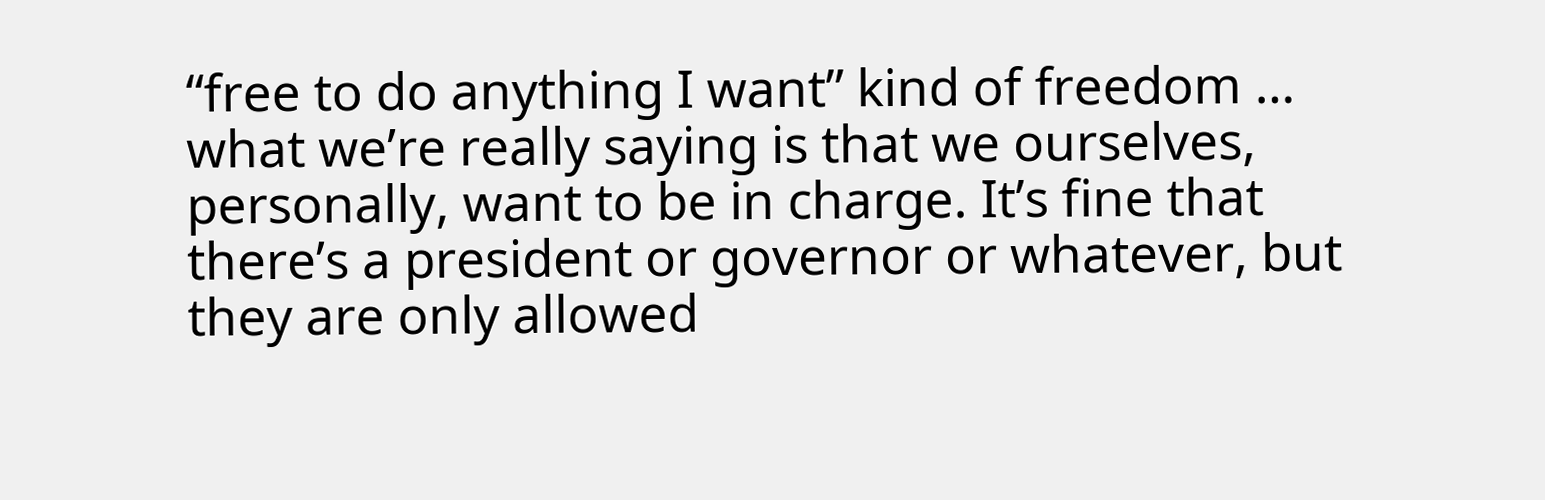“free to do anything I want” kind of freedom … what we’re really saying is that we ourselves, personally, want to be in charge. It’s fine that there’s a president or governor or whatever, but they are only allowed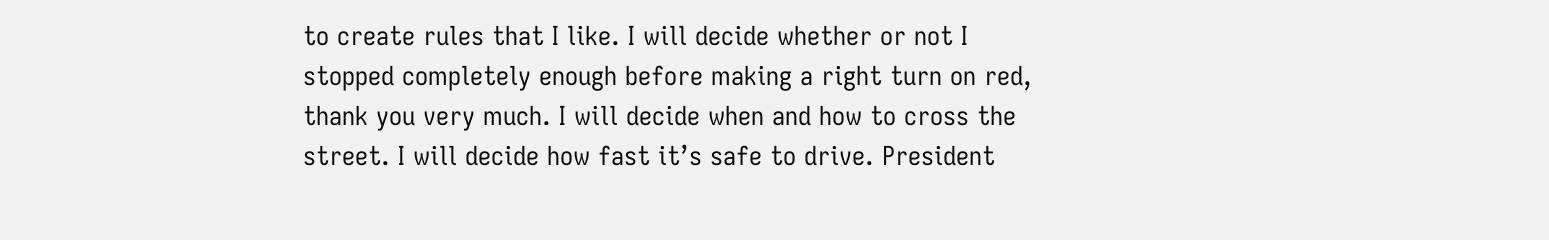to create rules that I like. I will decide whether or not I stopped completely enough before making a right turn on red, thank you very much. I will decide when and how to cross the street. I will decide how fast it’s safe to drive. President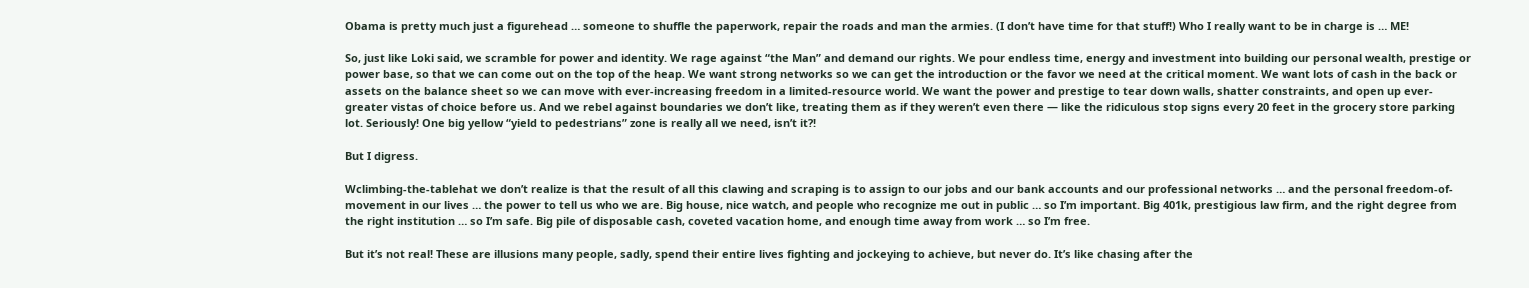Obama is pretty much just a figurehead … someone to shuffle the paperwork, repair the roads and man the armies. (I don’t have time for that stuff!) Who I really want to be in charge is … ME!

So, just like Loki said, we scramble for power and identity. We rage against “the Man” and demand our rights. We pour endless time, energy and investment into building our personal wealth, prestige or power base, so that we can come out on the top of the heap. We want strong networks so we can get the introduction or the favor we need at the critical moment. We want lots of cash in the back or assets on the balance sheet so we can move with ever-increasing freedom in a limited-resource world. We want the power and prestige to tear down walls, shatter constraints, and open up ever-greater vistas of choice before us. And we rebel against boundaries we don’t like, treating them as if they weren’t even there — like the ridiculous stop signs every 20 feet in the grocery store parking lot. Seriously! One big yellow “yield to pedestrians” zone is really all we need, isn’t it?!

But I digress.

Wclimbing-the-tablehat we don’t realize is that the result of all this clawing and scraping is to assign to our jobs and our bank accounts and our professional networks … and the personal freedom-of-movement in our lives … the power to tell us who we are. Big house, nice watch, and people who recognize me out in public … so I’m important. Big 401k, prestigious law firm, and the right degree from the right institution … so I’m safe. Big pile of disposable cash, coveted vacation home, and enough time away from work … so I’m free.

But it’s not real! These are illusions many people, sadly, spend their entire lives fighting and jockeying to achieve, but never do. It’s like chasing after the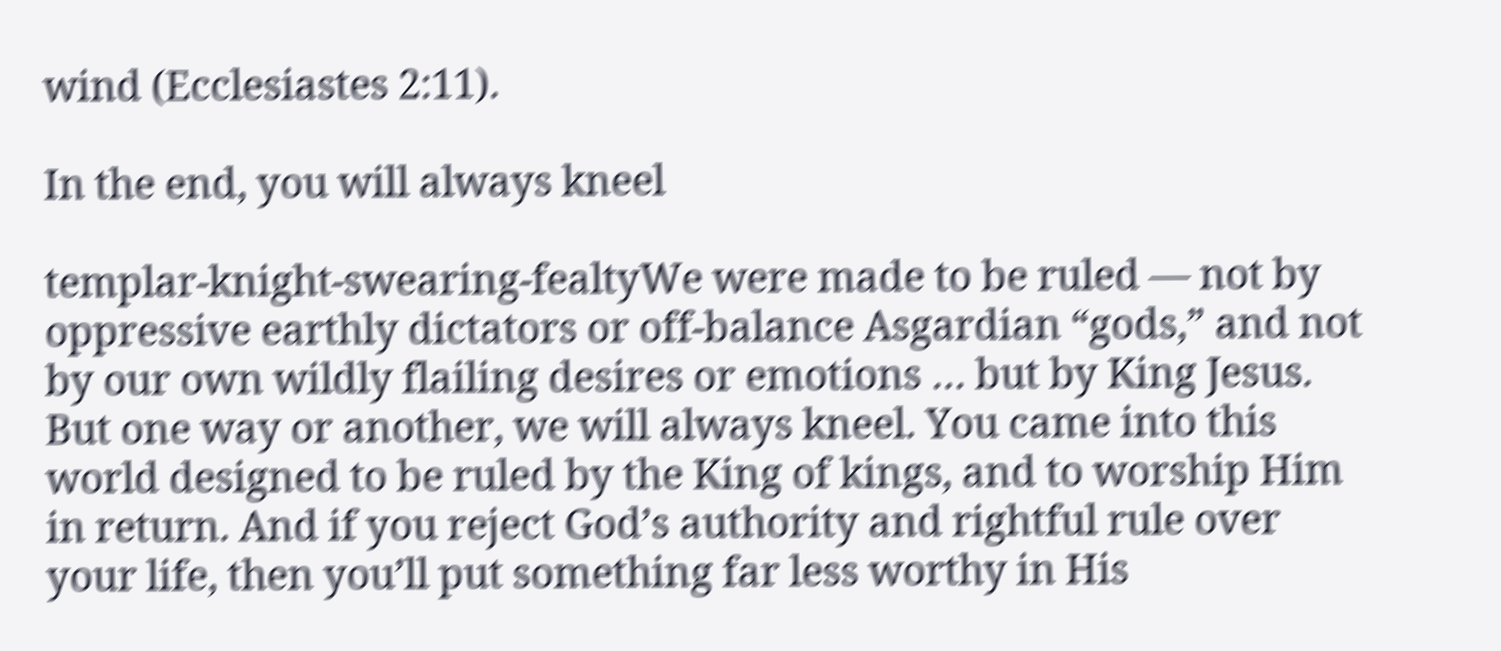wind (Ecclesiastes 2:11).

In the end, you will always kneel

templar-knight-swearing-fealtyWe were made to be ruled — not by oppressive earthly dictators or off-balance Asgardian “gods,” and not by our own wildly flailing desires or emotions … but by King Jesus. But one way or another, we will always kneel. You came into this world designed to be ruled by the King of kings, and to worship Him in return. And if you reject God’s authority and rightful rule over your life, then you’ll put something far less worthy in His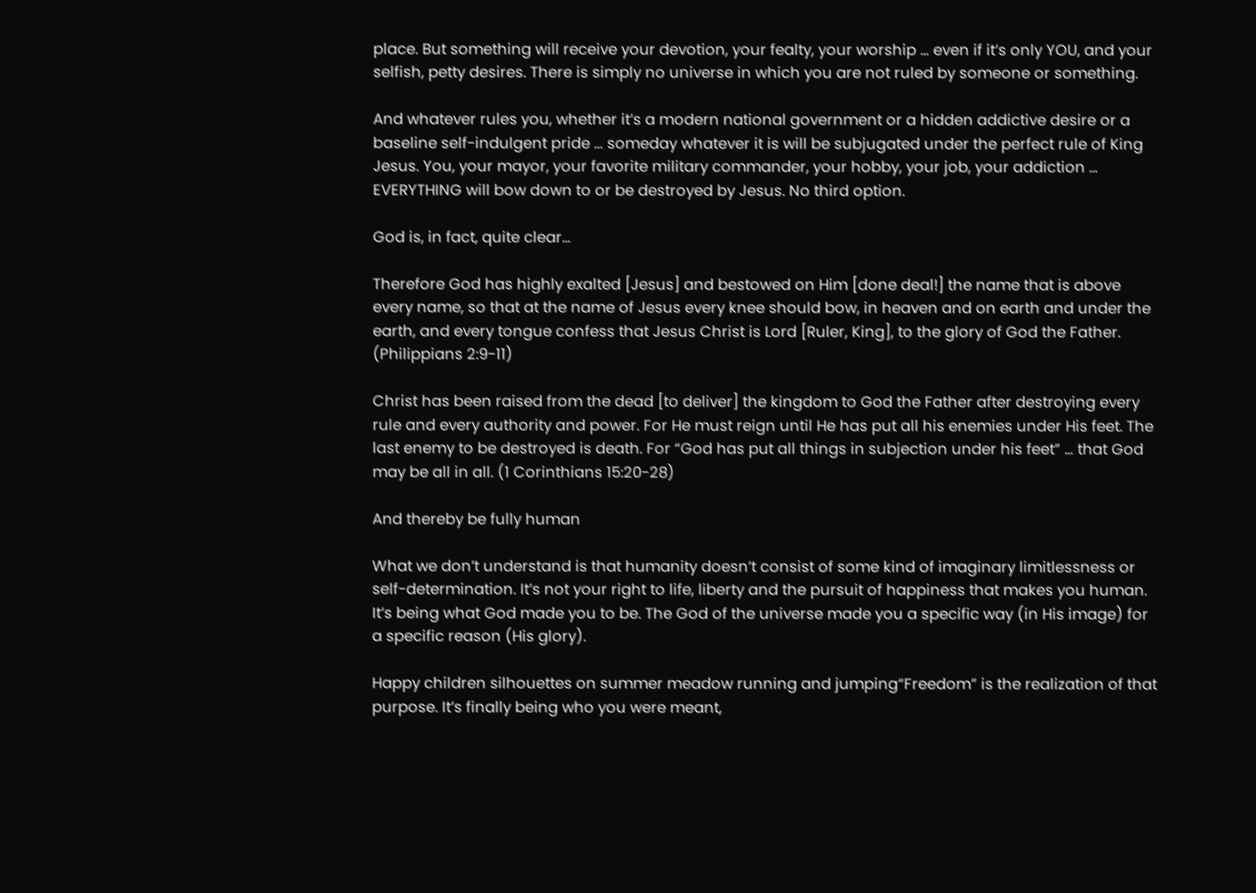place. But something will receive your devotion, your fealty, your worship … even if it’s only YOU, and your selfish, petty desires. There is simply no universe in which you are not ruled by someone or something.

And whatever rules you, whether it’s a modern national government or a hidden addictive desire or a baseline self-indulgent pride … someday whatever it is will be subjugated under the perfect rule of King Jesus. You, your mayor, your favorite military commander, your hobby, your job, your addiction … EVERYTHING will bow down to or be destroyed by Jesus. No third option.

God is, in fact, quite clear…

Therefore God has highly exalted [Jesus] and bestowed on Him [done deal!] the name that is above every name, so that at the name of Jesus every knee should bow, in heaven and on earth and under the earth, and every tongue confess that Jesus Christ is Lord [Ruler, King], to the glory of God the Father. (Philippians 2:9-11)

Christ has been raised from the dead [to deliver] the kingdom to God the Father after destroying every rule and every authority and power. For He must reign until He has put all his enemies under His feet. The last enemy to be destroyed is death. For “God has put all things in subjection under his feet” … that God may be all in all. (1 Corinthians 15:20-28)

And thereby be fully human

What we don’t understand is that humanity doesn’t consist of some kind of imaginary limitlessness or self-determination. It’s not your right to life, liberty and the pursuit of happiness that makes you human. It’s being what God made you to be. The God of the universe made you a specific way (in His image) for a specific reason (His glory).

Happy children silhouettes on summer meadow running and jumping“Freedom” is the realization of that purpose. It’s finally being who you were meant,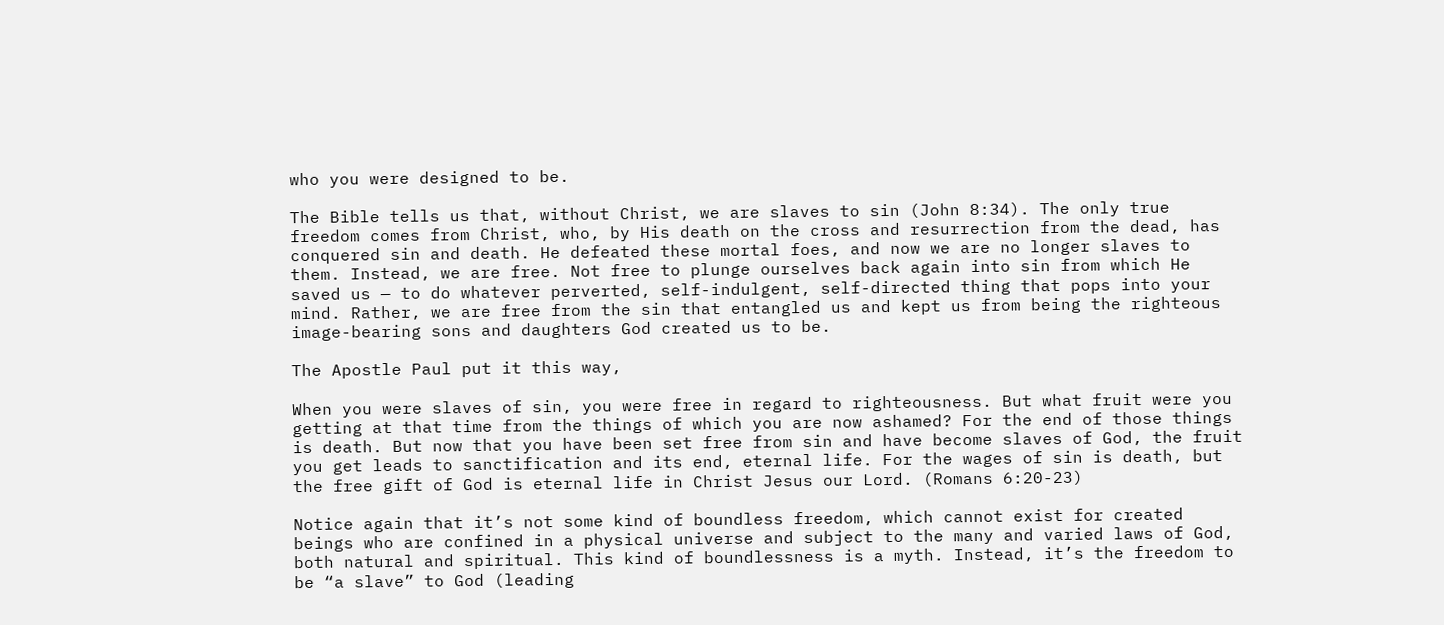who you were designed to be.

The Bible tells us that, without Christ, we are slaves to sin (John 8:34). The only true freedom comes from Christ, who, by His death on the cross and resurrection from the dead, has conquered sin and death. He defeated these mortal foes, and now we are no longer slaves to them. Instead, we are free. Not free to plunge ourselves back again into sin from which He saved us — to do whatever perverted, self-indulgent, self-directed thing that pops into your mind. Rather, we are free from the sin that entangled us and kept us from being the righteous image-bearing sons and daughters God created us to be.

The Apostle Paul put it this way,

When you were slaves of sin, you were free in regard to righteousness. But what fruit were you getting at that time from the things of which you are now ashamed? For the end of those things is death. But now that you have been set free from sin and have become slaves of God, the fruit you get leads to sanctification and its end, eternal life. For the wages of sin is death, but the free gift of God is eternal life in Christ Jesus our Lord. (Romans 6:20-23)

Notice again that it’s not some kind of boundless freedom, which cannot exist for created beings who are confined in a physical universe and subject to the many and varied laws of God, both natural and spiritual. This kind of boundlessness is a myth. Instead, it’s the freedom to be “a slave” to God (leading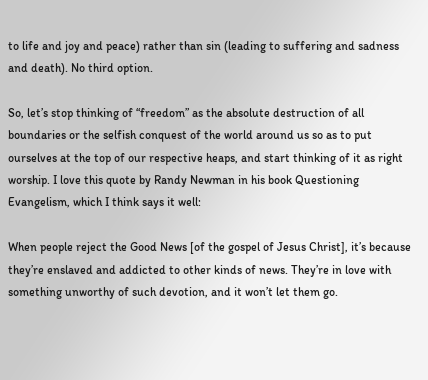to life and joy and peace) rather than sin (leading to suffering and sadness and death). No third option.

So, let’s stop thinking of “freedom” as the absolute destruction of all boundaries or the selfish conquest of the world around us so as to put ourselves at the top of our respective heaps, and start thinking of it as right worship. I love this quote by Randy Newman in his book Questioning Evangelism, which I think says it well:

When people reject the Good News [of the gospel of Jesus Christ], it’s because they’re enslaved and addicted to other kinds of news. They’re in love with something unworthy of such devotion, and it won’t let them go.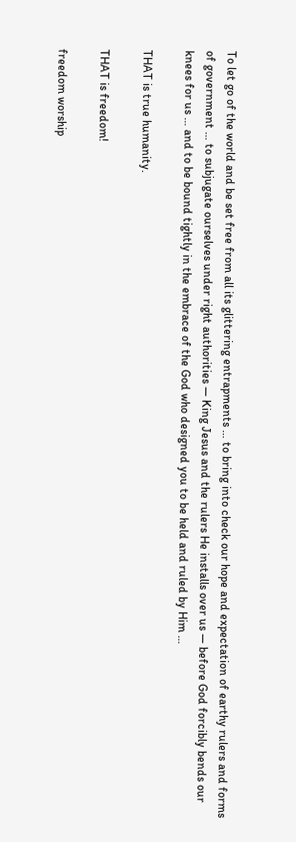To let go of the world and be set free from all its glittering entrapments … to bring into check our hope and expectation of earthy rulers and forms of government … to subjugate ourselves under right authorities — King Jesus and the rulers He installs over us — before God forcibly bends our knees for us … and to be bound tightly in the embrace of the God who designed you to be held and ruled by Him …

THAT is true humanity.

THAT is freedom!

freedom worship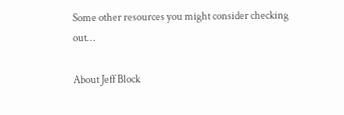Some other resources you might consider checking out…

About Jeff Block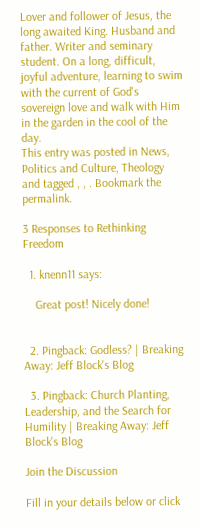Lover and follower of Jesus, the long awaited King. Husband and father. Writer and seminary student. On a long, difficult, joyful adventure, learning to swim with the current of God's sovereign love and walk with Him in the garden in the cool of the day.
This entry was posted in News, Politics and Culture, Theology and tagged , , . Bookmark the permalink.

3 Responses to Rethinking Freedom

  1. knenn11 says:

    Great post! Nicely done!


  2. Pingback: Godless? | Breaking Away: Jeff Block's Blog

  3. Pingback: Church Planting, Leadership, and the Search for Humility | Breaking Away: Jeff Block's Blog

Join the Discussion

Fill in your details below or click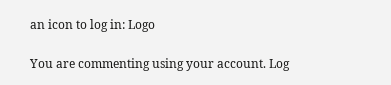an icon to log in: Logo

You are commenting using your account. Log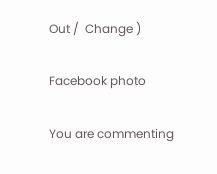Out /  Change )

Facebook photo

You are commenting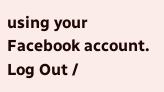using your Facebook account. Log Out /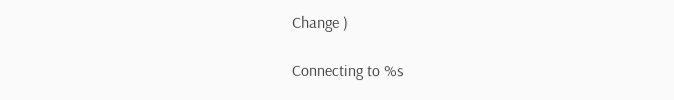Change )

Connecting to %s